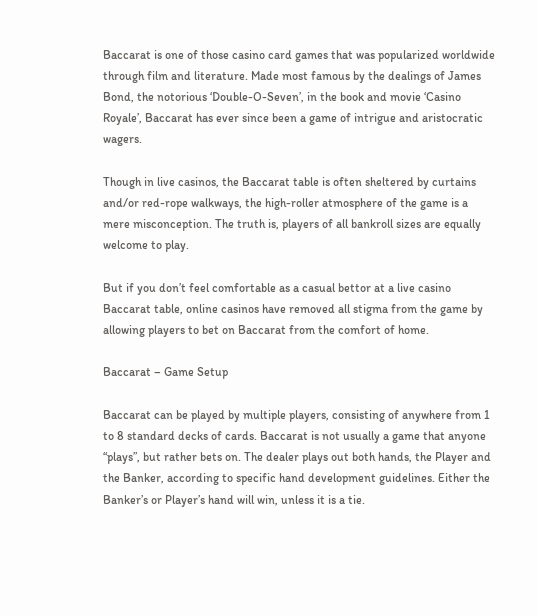Baccarat is one of those casino card games that was popularized worldwide through film and literature. Made most famous by the dealings of James Bond, the notorious ‘Double-O-Seven’, in the book and movie ‘Casino Royale’, Baccarat has ever since been a game of intrigue and aristocratic wagers.

Though in live casinos, the Baccarat table is often sheltered by curtains and/or red-rope walkways, the high-roller atmosphere of the game is a mere misconception. The truth is, players of all bankroll sizes are equally welcome to play.

But if you don’t feel comfortable as a casual bettor at a live casino Baccarat table, online casinos have removed all stigma from the game by allowing players to bet on Baccarat from the comfort of home.

Baccarat – Game Setup

Baccarat can be played by multiple players, consisting of anywhere from 1 to 8 standard decks of cards. Baccarat is not usually a game that anyone “plays”, but rather bets on. The dealer plays out both hands, the Player and the Banker, according to specific hand development guidelines. Either the Banker’s or Player’s hand will win, unless it is a tie.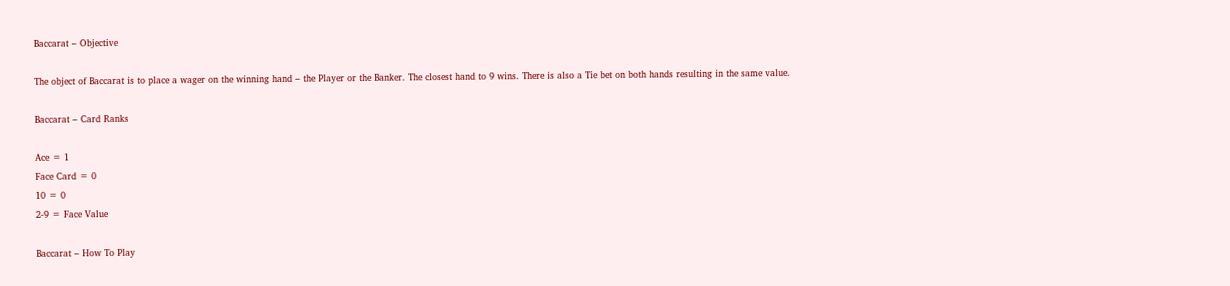Baccarat – Objective

The object of Baccarat is to place a wager on the winning hand – the Player or the Banker. The closest hand to 9 wins. There is also a Tie bet on both hands resulting in the same value.

Baccarat – Card Ranks

Ace = 1
Face Card = 0
10 = 0
2-9 = Face Value

Baccarat – How To Play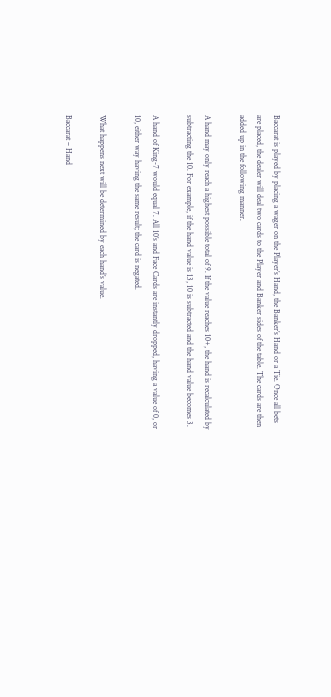Baccarat is played by placing a wager on the Player’s Hand, the Banker’s Hand or a Tie. Once all bets are placed, the dealer will deal two cards to the Player and Banker sides of the table. The cards are then added up in the following manner.

A hand may only reach a highest possible total of 9. If the value reaches 10+, the hand is recalculated by subtracting the 10. For example, if the hand value is 13, 10 is subtracted and the hand value becomes 3.

A hand of King-7 would equal 7. All 10’s and Face Cards are instantly dropped, having a value of 0, or 10, either way having the same result; the card is negated.

What happens next will be determined by each hand’s value.

Baccarat – Hand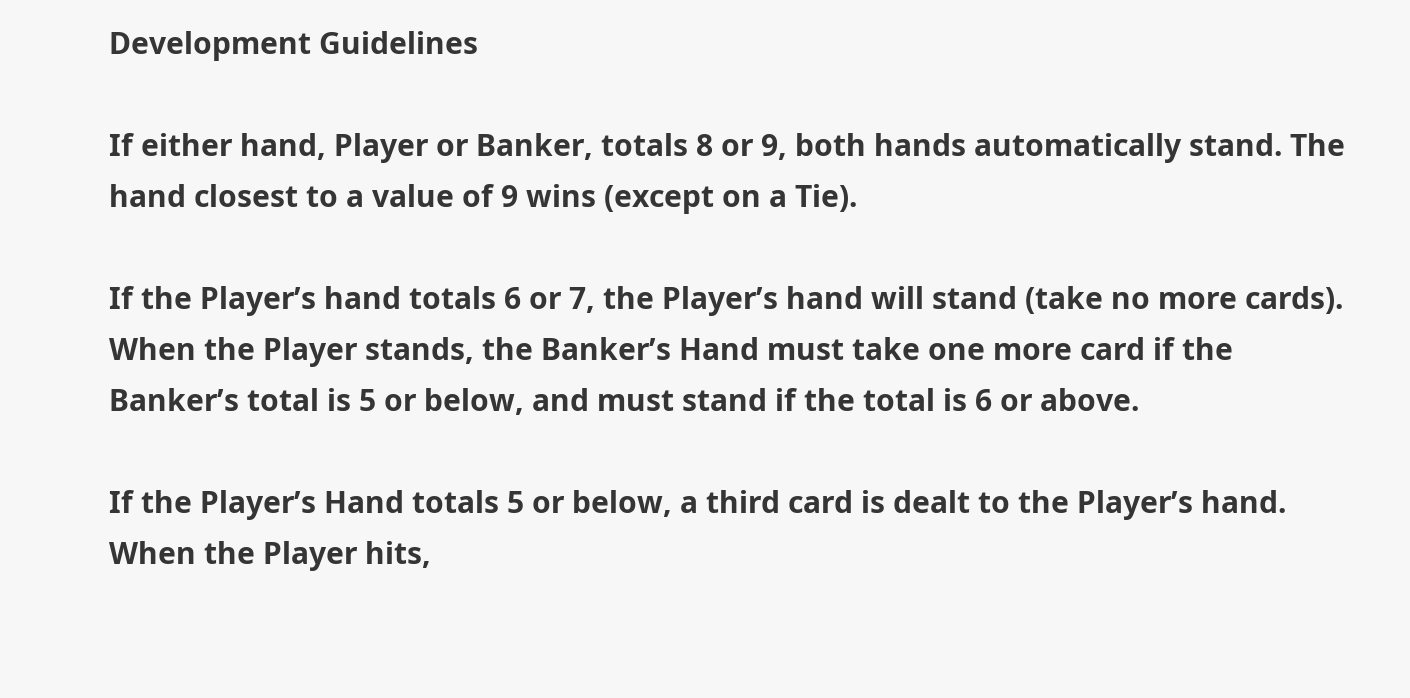Development Guidelines

If either hand, Player or Banker, totals 8 or 9, both hands automatically stand. The hand closest to a value of 9 wins (except on a Tie).

If the Player’s hand totals 6 or 7, the Player’s hand will stand (take no more cards). When the Player stands, the Banker’s Hand must take one more card if the Banker’s total is 5 or below, and must stand if the total is 6 or above.

If the Player’s Hand totals 5 or below, a third card is dealt to the Player’s hand. When the Player hits,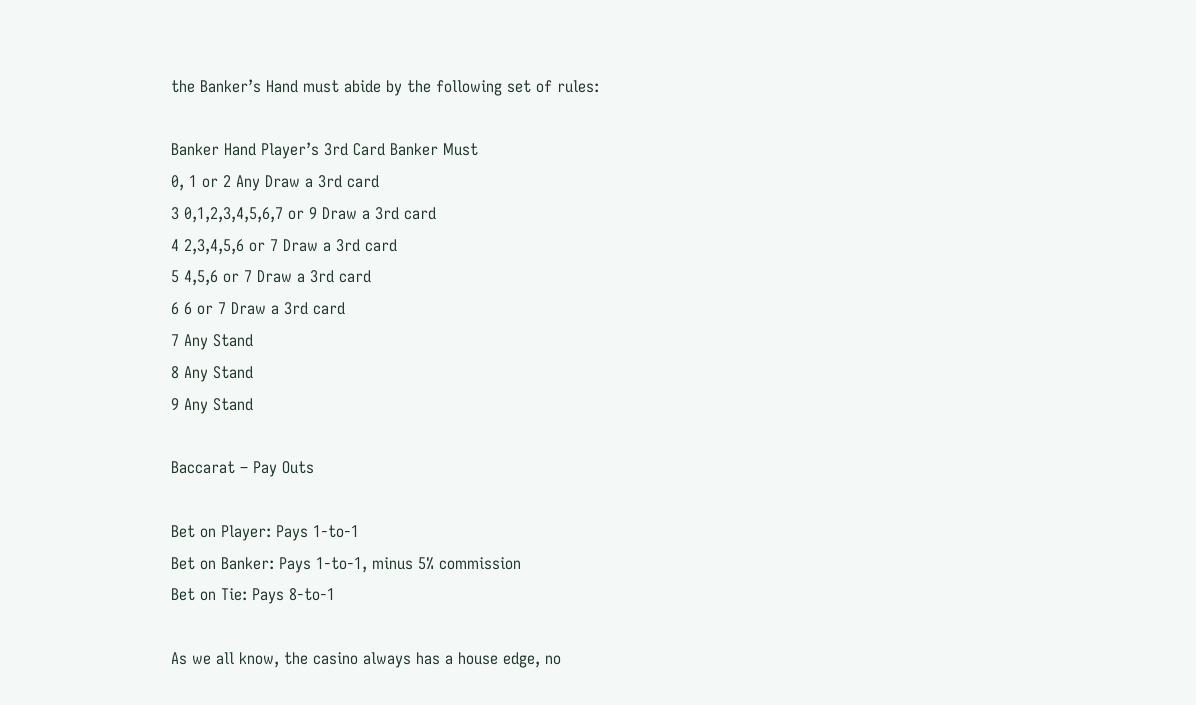the Banker’s Hand must abide by the following set of rules:

Banker Hand Player’s 3rd Card Banker Must
0, 1 or 2 Any Draw a 3rd card
3 0,1,2,3,4,5,6,7 or 9 Draw a 3rd card
4 2,3,4,5,6 or 7 Draw a 3rd card
5 4,5,6 or 7 Draw a 3rd card
6 6 or 7 Draw a 3rd card
7 Any Stand
8 Any Stand
9 Any Stand

Baccarat – Pay Outs

Bet on Player: Pays 1-to-1
Bet on Banker: Pays 1-to-1, minus 5% commission
Bet on Tie: Pays 8-to-1

As we all know, the casino always has a house edge, no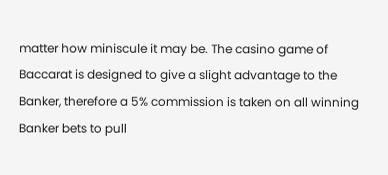matter how miniscule it may be. The casino game of Baccarat is designed to give a slight advantage to the Banker, therefore a 5% commission is taken on all winning Banker bets to pull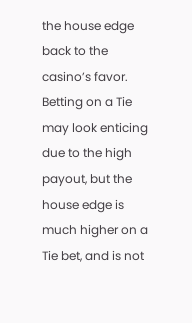the house edge back to the casino’s favor. Betting on a Tie may look enticing due to the high payout, but the house edge is much higher on a Tie bet, and is not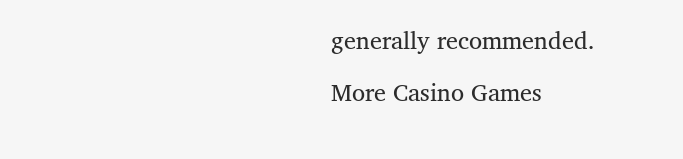generally recommended.

More Casino Games